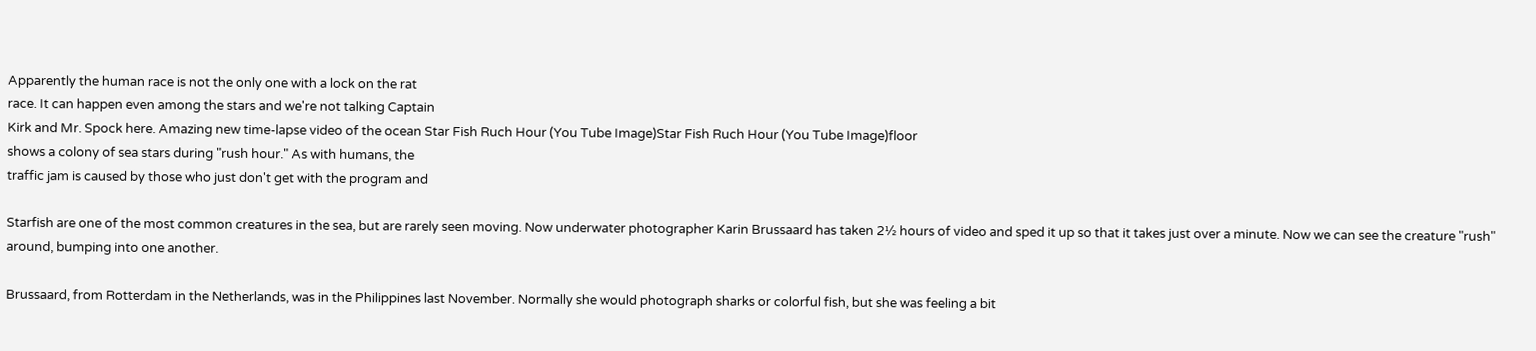Apparently the human race is not the only one with a lock on the rat
race. It can happen even among the stars and we're not talking Captain
Kirk and Mr. Spock here. Amazing new time-lapse video of the ocean Star Fish Ruch Hour (You Tube Image)Star Fish Ruch Hour (You Tube Image)floor
shows a colony of sea stars during "rush hour." As with humans, the
traffic jam is caused by those who just don't get with the program and

Starfish are one of the most common creatures in the sea, but are rarely seen moving. Now underwater photographer Karin Brussaard has taken 2½ hours of video and sped it up so that it takes just over a minute. Now we can see the creature "rush" around, bumping into one another.

Brussaard, from Rotterdam in the Netherlands, was in the Philippines last November. Normally she would photograph sharks or colorful fish, but she was feeling a bit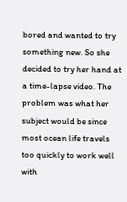bored and wanted to try something new. So she decided to try her hand at a time-lapse video. The problem was what her subject would be since most ocean life travels too quickly to work well with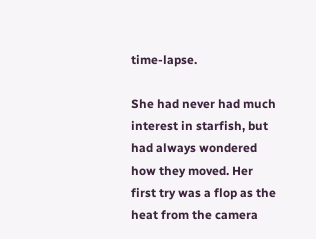time-lapse.

She had never had much interest in starfish, but had always wondered how they moved. Her first try was a flop as the heat from the camera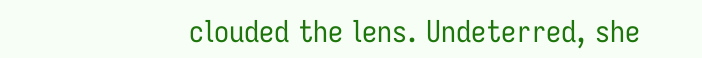clouded the lens. Undeterred, she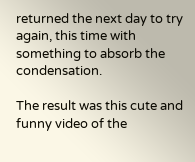returned the next day to try again, this time with something to absorb the condensation.

The result was this cute and funny video of the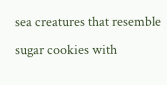sea creatures that resemble sugar cookies with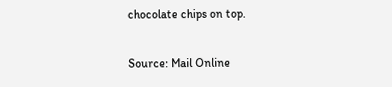chocolate chips on top.

Source: Mail Online